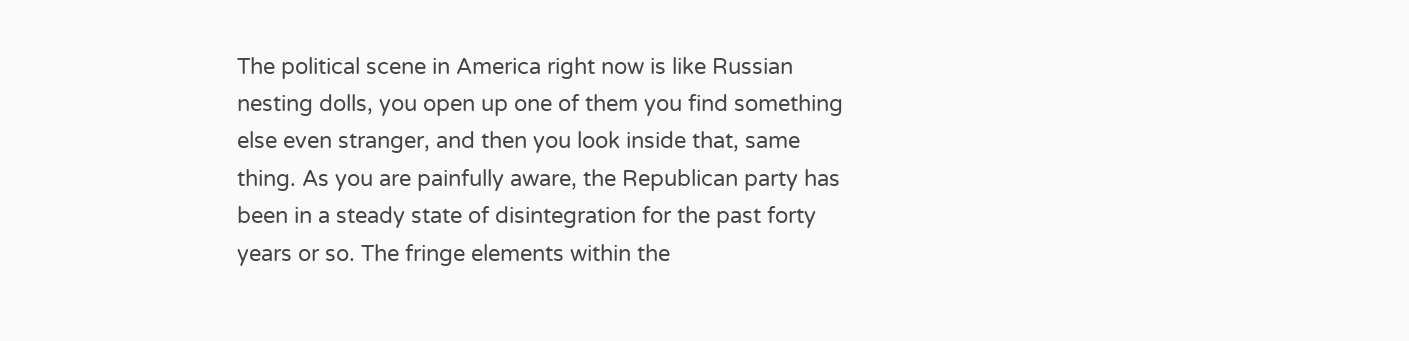The political scene in America right now is like Russian nesting dolls, you open up one of them you find something else even stranger, and then you look inside that, same thing. As you are painfully aware, the Republican party has been in a steady state of disintegration for the past forty years or so. The fringe elements within the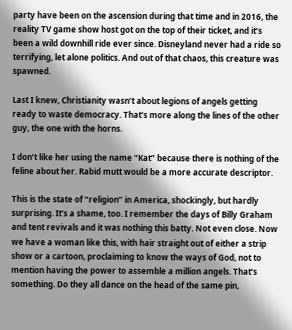party have been on the ascension during that time and in 2016, the reality TV game show host got on the top of their ticket, and it’s been a wild downhill ride ever since. Disneyland never had a ride so terrifying, let alone politics. And out of that chaos, this creature was spawned.

Last I knew, Christianity wasn’t about legions of angels getting ready to waste democracy. That’s more along the lines of the other guy, the one with the horns.

I don’t like her using the name “Kat” because there is nothing of the feline about her. Rabid mutt would be a more accurate descriptor.

This is the state of “religion” in America, shockingly, but hardly surprising. It’s a shame, too. I remember the days of Billy Graham and tent revivals and it was nothing this batty. Not even close. Now we have a woman like this, with hair straight out of either a strip show or a cartoon, proclaiming to know the ways of God, not to mention having the power to assemble a million angels. That’s something. Do they all dance on the head of the same pin,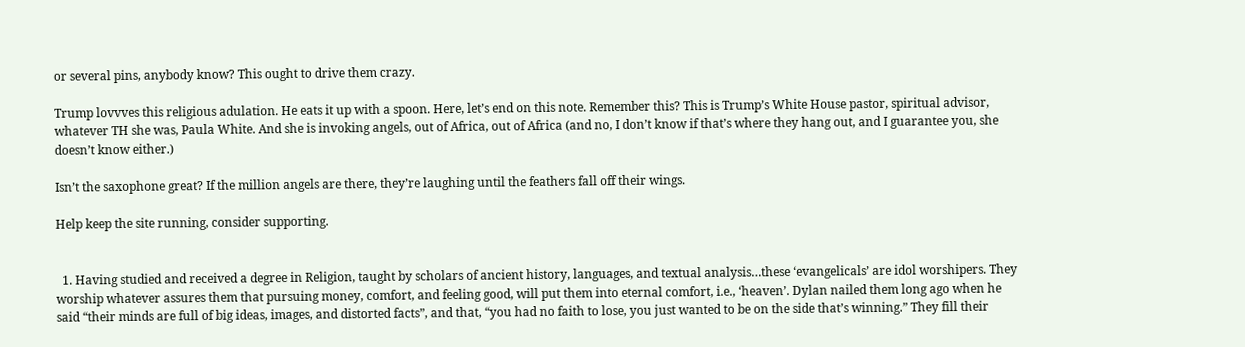or several pins, anybody know? This ought to drive them crazy.

Trump lovvves this religious adulation. He eats it up with a spoon. Here, let’s end on this note. Remember this? This is Trump’s White House pastor, spiritual advisor, whatever TH she was, Paula White. And she is invoking angels, out of Africa, out of Africa (and no, I don’t know if that’s where they hang out, and I guarantee you, she doesn’t know either.)

Isn’t the saxophone great? If the million angels are there, they’re laughing until the feathers fall off their wings.

Help keep the site running, consider supporting.


  1. Having studied and received a degree in Religion, taught by scholars of ancient history, languages, and textual analysis…these ‘evangelicals’ are idol worshipers. They worship whatever assures them that pursuing money, comfort, and feeling good, will put them into eternal comfort, i.e., ‘heaven’. Dylan nailed them long ago when he said “their minds are full of big ideas, images, and distorted facts”, and that, “you had no faith to lose, you just wanted to be on the side that’s winning.” They fill their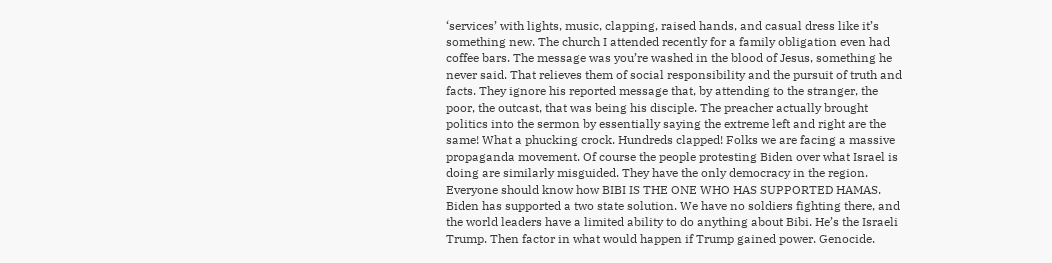‘services’ with lights, music, clapping, raised hands, and casual dress like it’s something new. The church I attended recently for a family obligation even had coffee bars. The message was you’re washed in the blood of Jesus, something he never said. That relieves them of social responsibility and the pursuit of truth and facts. They ignore his reported message that, by attending to the stranger, the poor, the outcast, that was being his disciple. The preacher actually brought politics into the sermon by essentially saying the extreme left and right are the same! What a phucking crock. Hundreds clapped! Folks we are facing a massive propaganda movement. Of course the people protesting Biden over what Israel is doing are similarly misguided. They have the only democracy in the region. Everyone should know how BIBI IS THE ONE WHO HAS SUPPORTED HAMAS. Biden has supported a two state solution. We have no soldiers fighting there, and the world leaders have a limited ability to do anything about Bibi. He’s the Israeli Trump. Then factor in what would happen if Trump gained power. Genocide.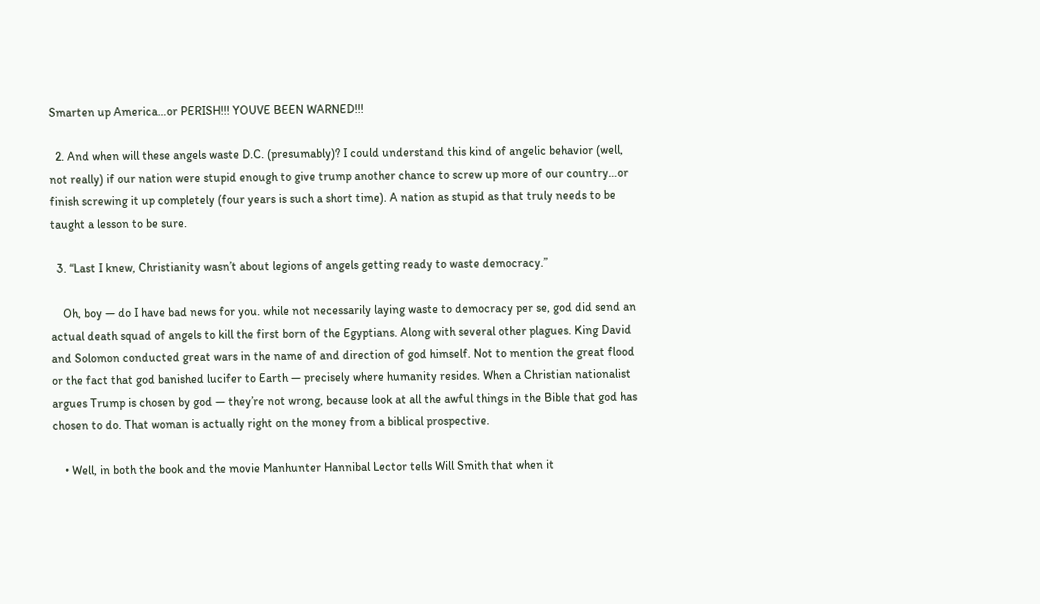Smarten up America…or PERISH!!! YOUVE BEEN WARNED!!!

  2. And when will these angels waste D.C. (presumably)? I could understand this kind of angelic behavior (well, not really) if our nation were stupid enough to give trump another chance to screw up more of our country…or finish screwing it up completely (four years is such a short time). A nation as stupid as that truly needs to be taught a lesson to be sure.

  3. “Last I knew, Christianity wasn’t about legions of angels getting ready to waste democracy.”

    Oh, boy — do I have bad news for you. while not necessarily laying waste to democracy per se, god did send an actual death squad of angels to kill the first born of the Egyptians. Along with several other plagues. King David and Solomon conducted great wars in the name of and direction of god himself. Not to mention the great flood or the fact that god banished lucifer to Earth — precisely where humanity resides. When a Christian nationalist argues Trump is chosen by god — they’re not wrong, because look at all the awful things in the Bible that god has chosen to do. That woman is actually right on the money from a biblical prospective.

    • Well, in both the book and the movie Manhunter Hannibal Lector tells Will Smith that when it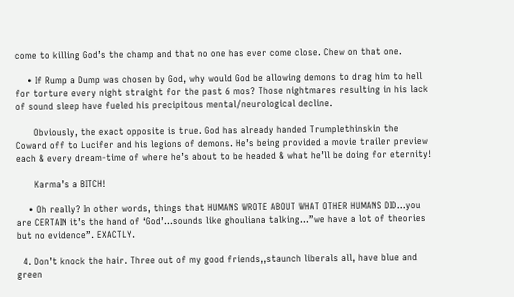come to killing God’s the champ and that no one has ever come close. Chew on that one.

    • If Rump a Dump was chosen by God, why would God be allowing demons to drag him to hell for torture every night straight for the past 6 mos? Those nightmares resulting in his lack of sound sleep have fueled his precipitous mental/neurological decline.

      Obviously, the exact opposite is true. God has already handed Trumplethinskin the Coward off to Lucifer and his legions of demons. He’s being provided a movie trailer preview each & every dream-time of where he’s about to be headed & what he’ll be doing for eternity!

      Karma’s a BITCH!

    • Oh really? In other words, things that HUMANS WROTE ABOUT WHAT OTHER HUMANS DID…you are CERTAIN it’s the hand of ‘God’…sounds like ghouliana talking…”we have a lot of theories but no evidence”. EXACTLY.

  4. Don’t knock the hair. Three out of my good friends,,staunch liberals all, have blue and green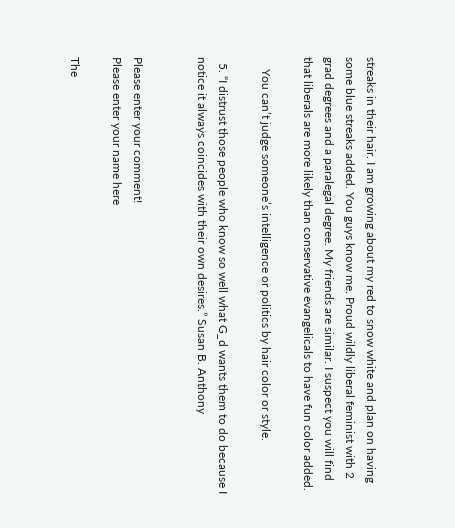streaks in their hair. I am growing about my red to snow white and plan on having some blue streaks added. You guys know me. Proud wildly liberal feminist with 2 grad degrees and a paralegal degree. My friends are similar. I suspect you will find that liberals are more likely than conservative evangelicals to have fun color added.

    You can’t judge someone’s intelligence or politics by hair color or style.

  5. “I distrust those people who know so well what G_d wants them to do because I notice it always coincides with their own desires.” Susan B. Anthony


Please enter your comment!
Please enter your name here

The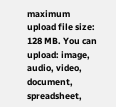maximum upload file size: 128 MB. You can upload: image, audio, video, document, spreadsheet,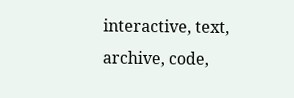interactive, text, archive, code,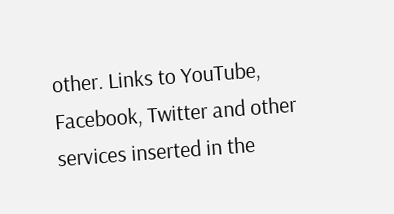other. Links to YouTube, Facebook, Twitter and other services inserted in the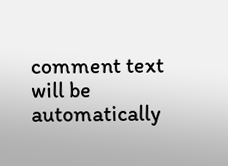comment text will be automatically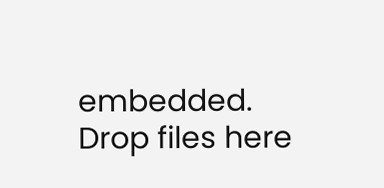embedded. Drop files here